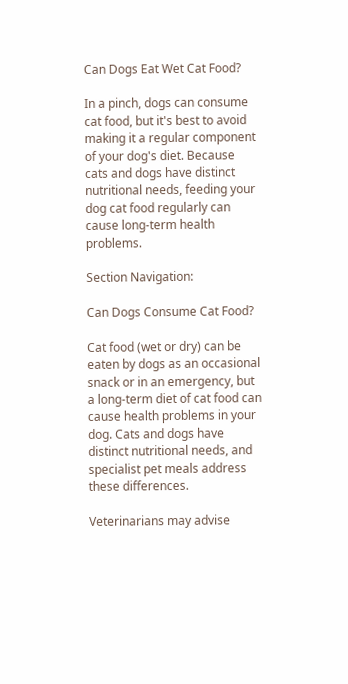Can Dogs Eat Wet Cat Food?

In a pinch, dogs can consume cat food, but it's best to avoid making it a regular component of your dog's diet. Because cats and dogs have distinct nutritional needs, feeding your dog cat food regularly can cause long-term health problems.

Section Navigation:

Can Dogs Consume Cat Food?

Cat food (wet or dry) can be eaten by dogs as an occasional snack or in an emergency, but a long-term diet of cat food can cause health problems in your dog. Cats and dogs have distinct nutritional needs, and specialist pet meals address these differences.

Veterinarians may advise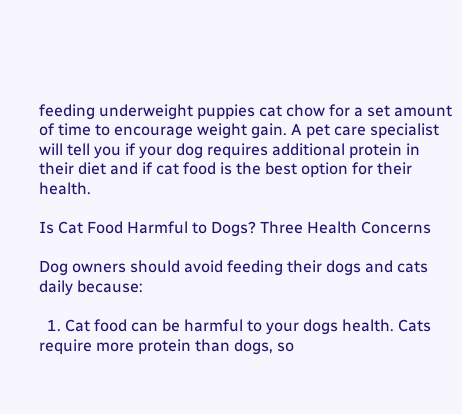feeding underweight puppies cat chow for a set amount of time to encourage weight gain. A pet care specialist will tell you if your dog requires additional protein in their diet and if cat food is the best option for their health.

Is Cat Food Harmful to Dogs? Three Health Concerns

Dog owners should avoid feeding their dogs and cats daily because:

  1. Cat food can be harmful to your dogs health. Cats require more protein than dogs, so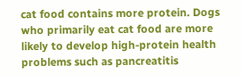cat food contains more protein. Dogs who primarily eat cat food are more likely to develop high-protein health problems such as pancreatitis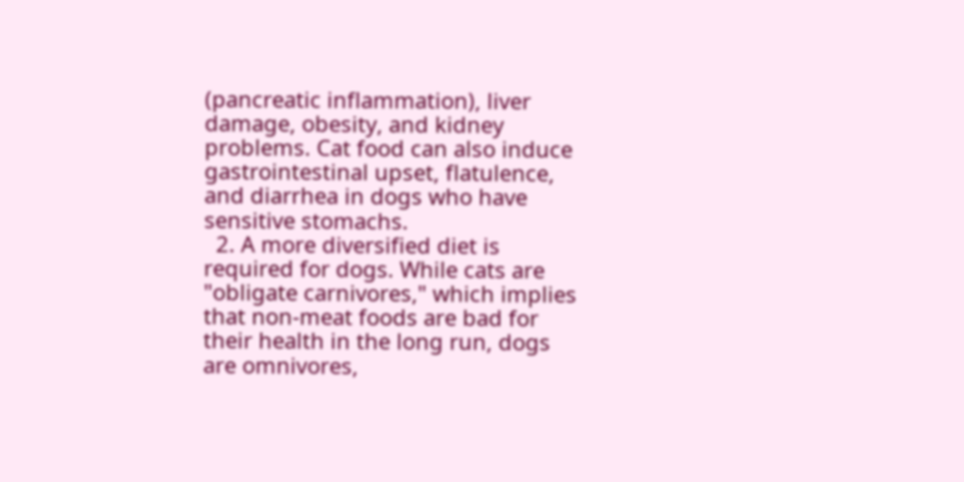(pancreatic inflammation), liver damage, obesity, and kidney problems. Cat food can also induce gastrointestinal upset, flatulence, and diarrhea in dogs who have sensitive stomachs.
  2. A more diversified diet is required for dogs. While cats are "obligate carnivores," which implies that non-meat foods are bad for their health in the long run, dogs are omnivores,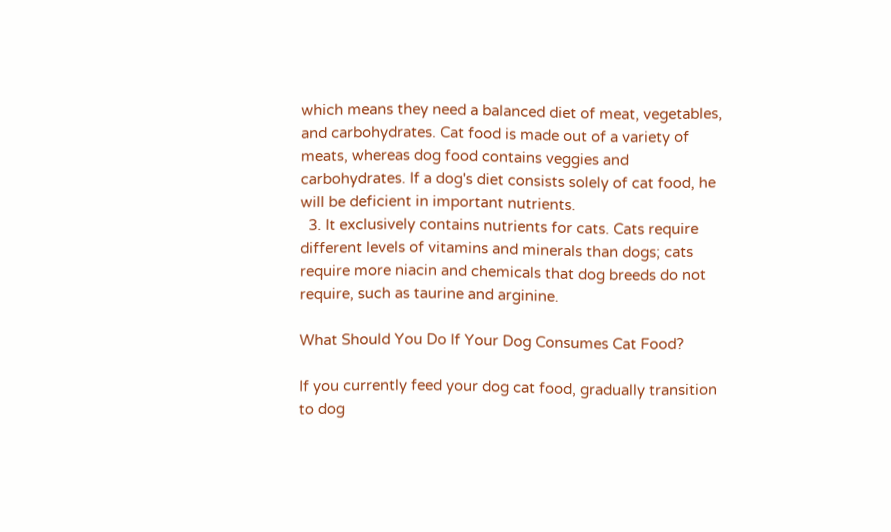which means they need a balanced diet of meat, vegetables, and carbohydrates. Cat food is made out of a variety of meats, whereas dog food contains veggies and carbohydrates. If a dog's diet consists solely of cat food, he will be deficient in important nutrients.
  3. It exclusively contains nutrients for cats. Cats require different levels of vitamins and minerals than dogs; cats require more niacin and chemicals that dog breeds do not require, such as taurine and arginine.

What Should You Do If Your Dog Consumes Cat Food?

If you currently feed your dog cat food, gradually transition to dog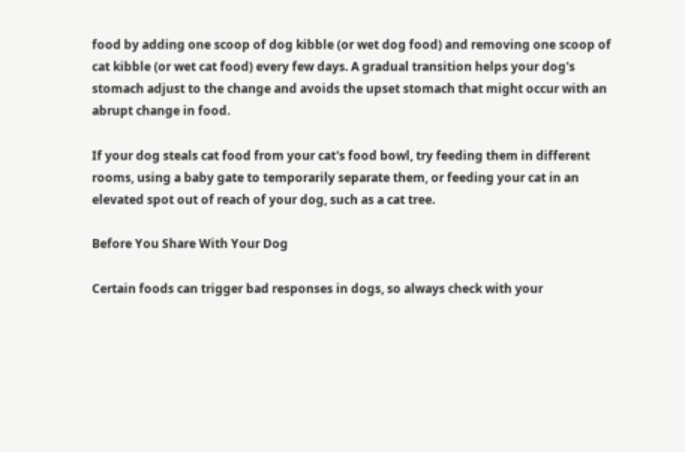food by adding one scoop of dog kibble (or wet dog food) and removing one scoop of cat kibble (or wet cat food) every few days. A gradual transition helps your dog's stomach adjust to the change and avoids the upset stomach that might occur with an abrupt change in food.

If your dog steals cat food from your cat's food bowl, try feeding them in different rooms, using a baby gate to temporarily separate them, or feeding your cat in an elevated spot out of reach of your dog, such as a cat tree.

Before You Share With Your Dog

Certain foods can trigger bad responses in dogs, so always check with your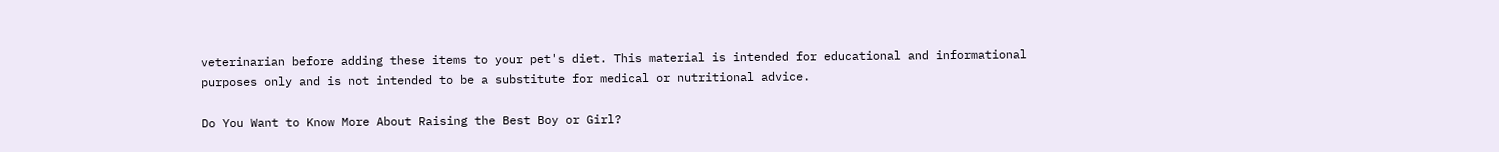veterinarian before adding these items to your pet's diet. This material is intended for educational and informational purposes only and is not intended to be a substitute for medical or nutritional advice.

Do You Want to Know More About Raising the Best Boy or Girl?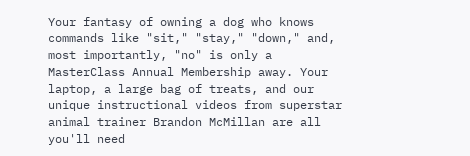Your fantasy of owning a dog who knows commands like "sit," "stay," "down," and, most importantly, "no" is only a MasterClass Annual Membership away. Your laptop, a large bag of treats, and our unique instructional videos from superstar animal trainer Brandon McMillan are all you'll need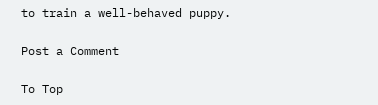to train a well-behaved puppy.

Post a Comment

To Top